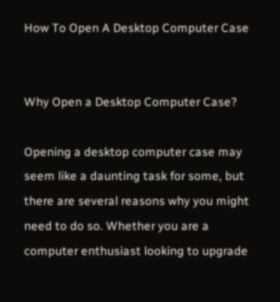How To Open A Desktop Computer Case


Why Open a Desktop Computer Case?

Opening a desktop computer case may seem like a daunting task for some, but there are several reasons why you might need to do so. Whether you are a computer enthusiast looking to upgrade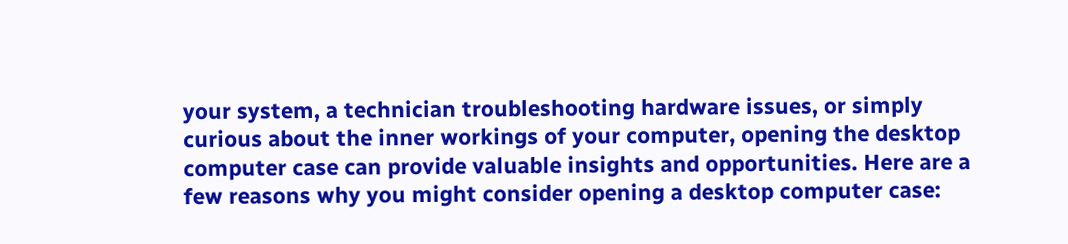your system, a technician troubleshooting hardware issues, or simply curious about the inner workings of your computer, opening the desktop computer case can provide valuable insights and opportunities. Here are a few reasons why you might consider opening a desktop computer case: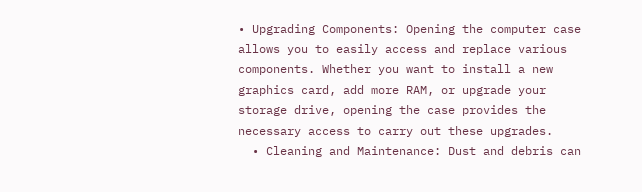• Upgrading Components: Opening the computer case allows you to easily access and replace various components. Whether you want to install a new graphics card, add more RAM, or upgrade your storage drive, opening the case provides the necessary access to carry out these upgrades.
  • Cleaning and Maintenance: Dust and debris can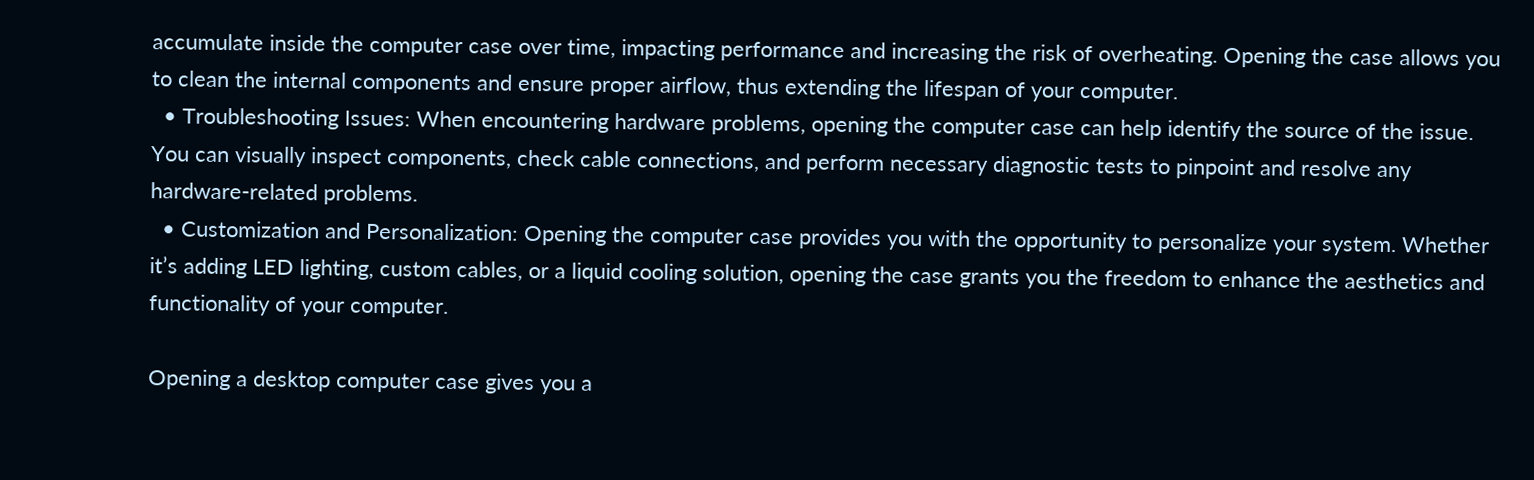accumulate inside the computer case over time, impacting performance and increasing the risk of overheating. Opening the case allows you to clean the internal components and ensure proper airflow, thus extending the lifespan of your computer.
  • Troubleshooting Issues: When encountering hardware problems, opening the computer case can help identify the source of the issue. You can visually inspect components, check cable connections, and perform necessary diagnostic tests to pinpoint and resolve any hardware-related problems.
  • Customization and Personalization: Opening the computer case provides you with the opportunity to personalize your system. Whether it’s adding LED lighting, custom cables, or a liquid cooling solution, opening the case grants you the freedom to enhance the aesthetics and functionality of your computer.

Opening a desktop computer case gives you a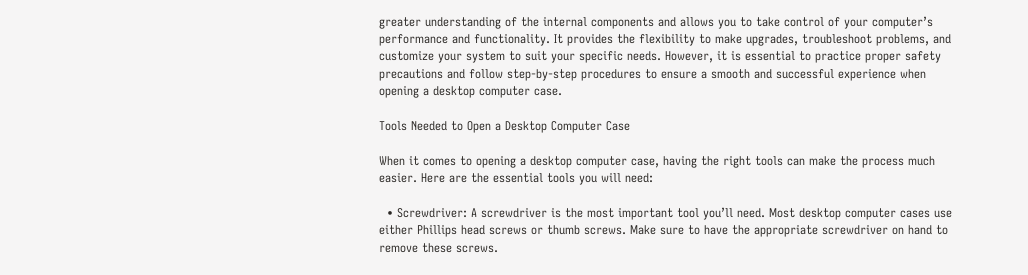greater understanding of the internal components and allows you to take control of your computer’s performance and functionality. It provides the flexibility to make upgrades, troubleshoot problems, and customize your system to suit your specific needs. However, it is essential to practice proper safety precautions and follow step-by-step procedures to ensure a smooth and successful experience when opening a desktop computer case.

Tools Needed to Open a Desktop Computer Case

When it comes to opening a desktop computer case, having the right tools can make the process much easier. Here are the essential tools you will need:

  • Screwdriver: A screwdriver is the most important tool you’ll need. Most desktop computer cases use either Phillips head screws or thumb screws. Make sure to have the appropriate screwdriver on hand to remove these screws.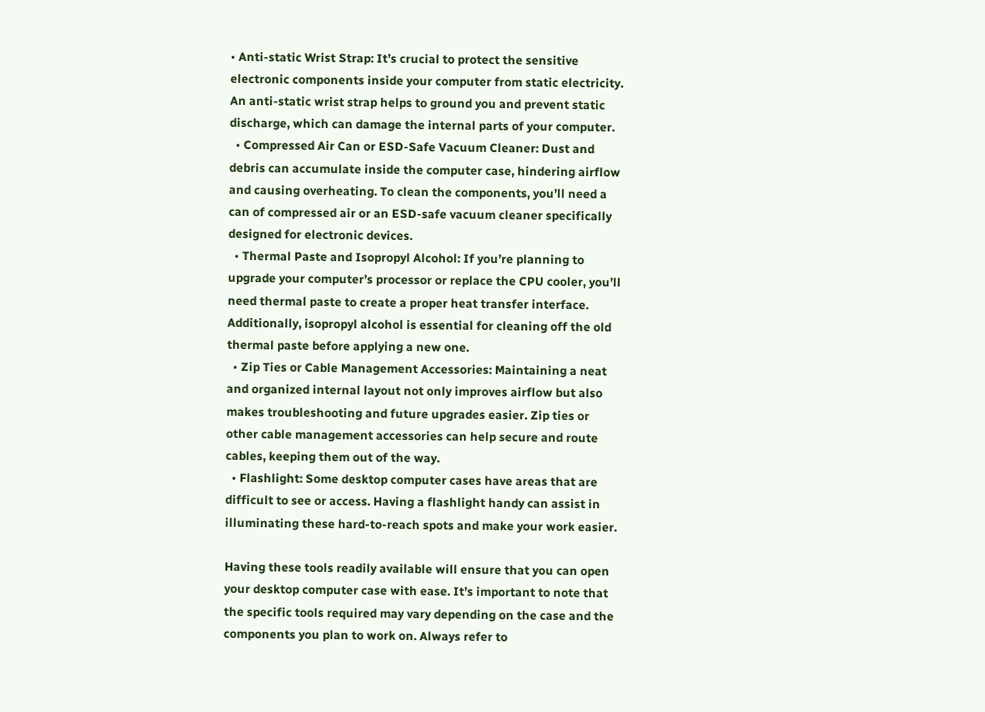• Anti-static Wrist Strap: It’s crucial to protect the sensitive electronic components inside your computer from static electricity. An anti-static wrist strap helps to ground you and prevent static discharge, which can damage the internal parts of your computer.
  • Compressed Air Can or ESD-Safe Vacuum Cleaner: Dust and debris can accumulate inside the computer case, hindering airflow and causing overheating. To clean the components, you’ll need a can of compressed air or an ESD-safe vacuum cleaner specifically designed for electronic devices.
  • Thermal Paste and Isopropyl Alcohol: If you’re planning to upgrade your computer’s processor or replace the CPU cooler, you’ll need thermal paste to create a proper heat transfer interface. Additionally, isopropyl alcohol is essential for cleaning off the old thermal paste before applying a new one.
  • Zip Ties or Cable Management Accessories: Maintaining a neat and organized internal layout not only improves airflow but also makes troubleshooting and future upgrades easier. Zip ties or other cable management accessories can help secure and route cables, keeping them out of the way.
  • Flashlight: Some desktop computer cases have areas that are difficult to see or access. Having a flashlight handy can assist in illuminating these hard-to-reach spots and make your work easier.

Having these tools readily available will ensure that you can open your desktop computer case with ease. It’s important to note that the specific tools required may vary depending on the case and the components you plan to work on. Always refer to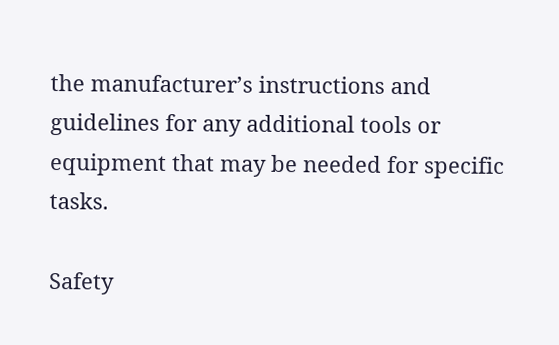the manufacturer’s instructions and guidelines for any additional tools or equipment that may be needed for specific tasks.

Safety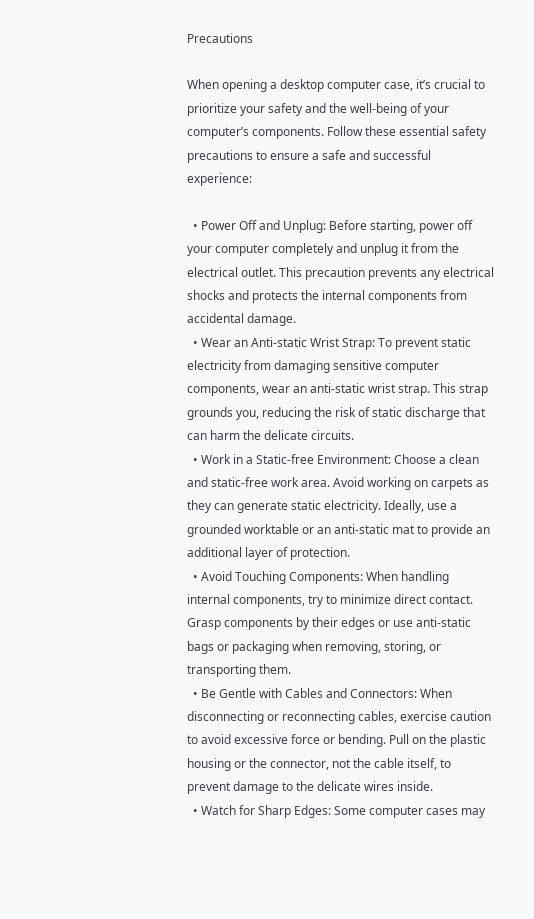Precautions

When opening a desktop computer case, it’s crucial to prioritize your safety and the well-being of your computer’s components. Follow these essential safety precautions to ensure a safe and successful experience:

  • Power Off and Unplug: Before starting, power off your computer completely and unplug it from the electrical outlet. This precaution prevents any electrical shocks and protects the internal components from accidental damage.
  • Wear an Anti-static Wrist Strap: To prevent static electricity from damaging sensitive computer components, wear an anti-static wrist strap. This strap grounds you, reducing the risk of static discharge that can harm the delicate circuits.
  • Work in a Static-free Environment: Choose a clean and static-free work area. Avoid working on carpets as they can generate static electricity. Ideally, use a grounded worktable or an anti-static mat to provide an additional layer of protection.
  • Avoid Touching Components: When handling internal components, try to minimize direct contact. Grasp components by their edges or use anti-static bags or packaging when removing, storing, or transporting them.
  • Be Gentle with Cables and Connectors: When disconnecting or reconnecting cables, exercise caution to avoid excessive force or bending. Pull on the plastic housing or the connector, not the cable itself, to prevent damage to the delicate wires inside.
  • Watch for Sharp Edges: Some computer cases may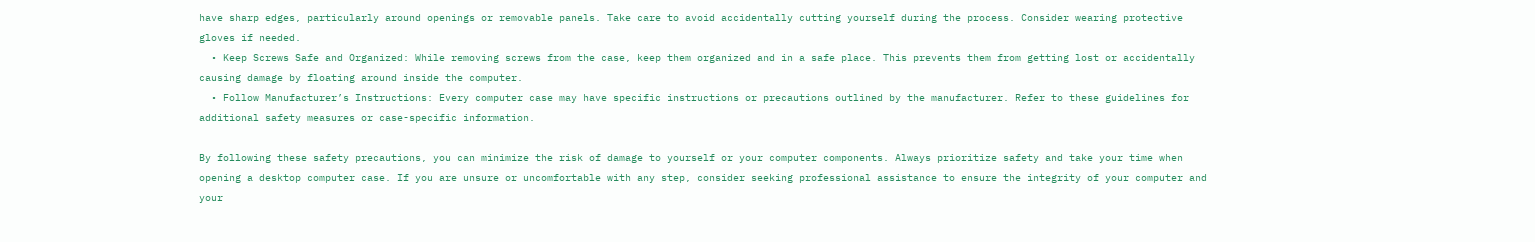have sharp edges, particularly around openings or removable panels. Take care to avoid accidentally cutting yourself during the process. Consider wearing protective gloves if needed.
  • Keep Screws Safe and Organized: While removing screws from the case, keep them organized and in a safe place. This prevents them from getting lost or accidentally causing damage by floating around inside the computer.
  • Follow Manufacturer’s Instructions: Every computer case may have specific instructions or precautions outlined by the manufacturer. Refer to these guidelines for additional safety measures or case-specific information.

By following these safety precautions, you can minimize the risk of damage to yourself or your computer components. Always prioritize safety and take your time when opening a desktop computer case. If you are unsure or uncomfortable with any step, consider seeking professional assistance to ensure the integrity of your computer and your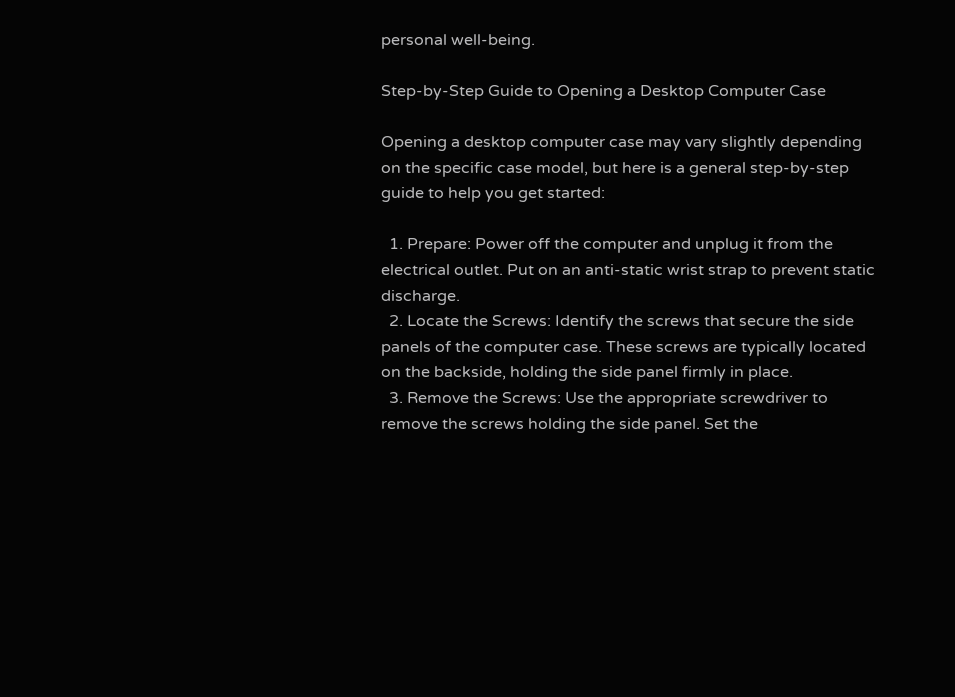personal well-being.

Step-by-Step Guide to Opening a Desktop Computer Case

Opening a desktop computer case may vary slightly depending on the specific case model, but here is a general step-by-step guide to help you get started:

  1. Prepare: Power off the computer and unplug it from the electrical outlet. Put on an anti-static wrist strap to prevent static discharge.
  2. Locate the Screws: Identify the screws that secure the side panels of the computer case. These screws are typically located on the backside, holding the side panel firmly in place.
  3. Remove the Screws: Use the appropriate screwdriver to remove the screws holding the side panel. Set the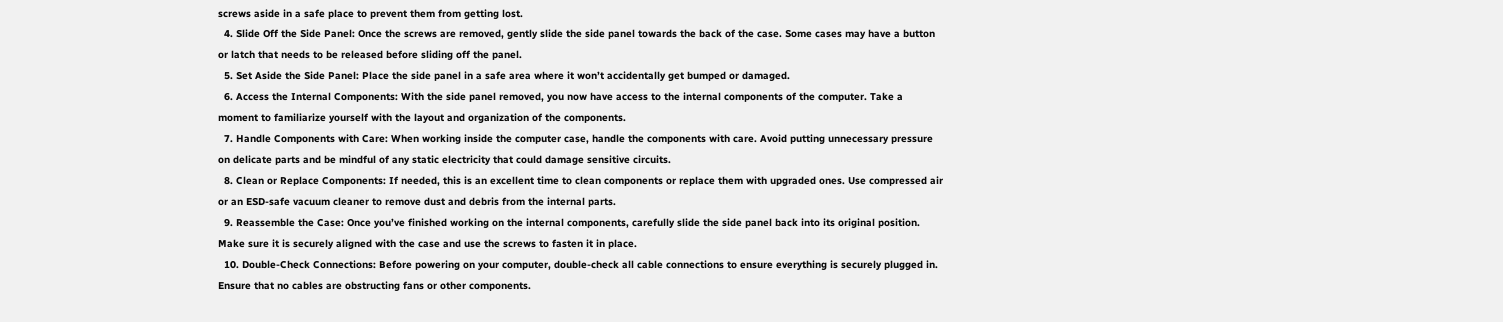screws aside in a safe place to prevent them from getting lost.
  4. Slide Off the Side Panel: Once the screws are removed, gently slide the side panel towards the back of the case. Some cases may have a button or latch that needs to be released before sliding off the panel.
  5. Set Aside the Side Panel: Place the side panel in a safe area where it won’t accidentally get bumped or damaged.
  6. Access the Internal Components: With the side panel removed, you now have access to the internal components of the computer. Take a moment to familiarize yourself with the layout and organization of the components.
  7. Handle Components with Care: When working inside the computer case, handle the components with care. Avoid putting unnecessary pressure on delicate parts and be mindful of any static electricity that could damage sensitive circuits.
  8. Clean or Replace Components: If needed, this is an excellent time to clean components or replace them with upgraded ones. Use compressed air or an ESD-safe vacuum cleaner to remove dust and debris from the internal parts.
  9. Reassemble the Case: Once you’ve finished working on the internal components, carefully slide the side panel back into its original position. Make sure it is securely aligned with the case and use the screws to fasten it in place.
  10. Double-Check Connections: Before powering on your computer, double-check all cable connections to ensure everything is securely plugged in. Ensure that no cables are obstructing fans or other components.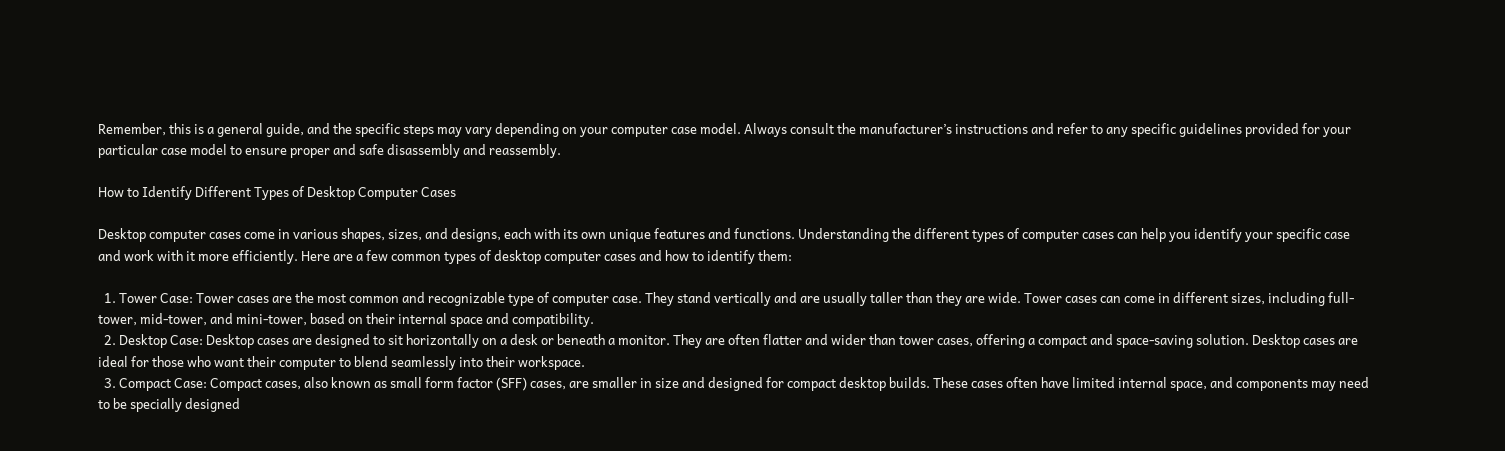Remember, this is a general guide, and the specific steps may vary depending on your computer case model. Always consult the manufacturer’s instructions and refer to any specific guidelines provided for your particular case model to ensure proper and safe disassembly and reassembly.

How to Identify Different Types of Desktop Computer Cases

Desktop computer cases come in various shapes, sizes, and designs, each with its own unique features and functions. Understanding the different types of computer cases can help you identify your specific case and work with it more efficiently. Here are a few common types of desktop computer cases and how to identify them:

  1. Tower Case: Tower cases are the most common and recognizable type of computer case. They stand vertically and are usually taller than they are wide. Tower cases can come in different sizes, including full-tower, mid-tower, and mini-tower, based on their internal space and compatibility.
  2. Desktop Case: Desktop cases are designed to sit horizontally on a desk or beneath a monitor. They are often flatter and wider than tower cases, offering a compact and space-saving solution. Desktop cases are ideal for those who want their computer to blend seamlessly into their workspace.
  3. Compact Case: Compact cases, also known as small form factor (SFF) cases, are smaller in size and designed for compact desktop builds. These cases often have limited internal space, and components may need to be specially designed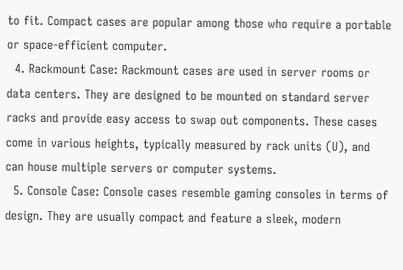to fit. Compact cases are popular among those who require a portable or space-efficient computer.
  4. Rackmount Case: Rackmount cases are used in server rooms or data centers. They are designed to be mounted on standard server racks and provide easy access to swap out components. These cases come in various heights, typically measured by rack units (U), and can house multiple servers or computer systems.
  5. Console Case: Console cases resemble gaming consoles in terms of design. They are usually compact and feature a sleek, modern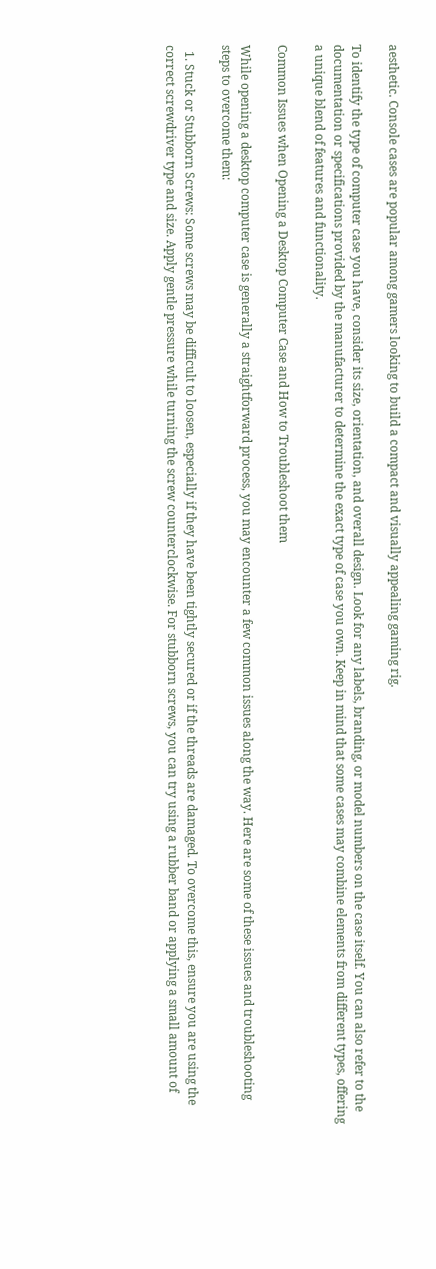aesthetic. Console cases are popular among gamers looking to build a compact and visually appealing gaming rig.

To identify the type of computer case you have, consider its size, orientation, and overall design. Look for any labels, branding, or model numbers on the case itself. You can also refer to the documentation or specifications provided by the manufacturer to determine the exact type of case you own. Keep in mind that some cases may combine elements from different types, offering a unique blend of features and functionality.

Common Issues when Opening a Desktop Computer Case and How to Troubleshoot them

While opening a desktop computer case is generally a straightforward process, you may encounter a few common issues along the way. Here are some of these issues and troubleshooting steps to overcome them:

  1. Stuck or Stubborn Screws: Some screws may be difficult to loosen, especially if they have been tightly secured or if the threads are damaged. To overcome this, ensure you are using the correct screwdriver type and size. Apply gentle pressure while turning the screw counterclockwise. For stubborn screws, you can try using a rubber band or applying a small amount of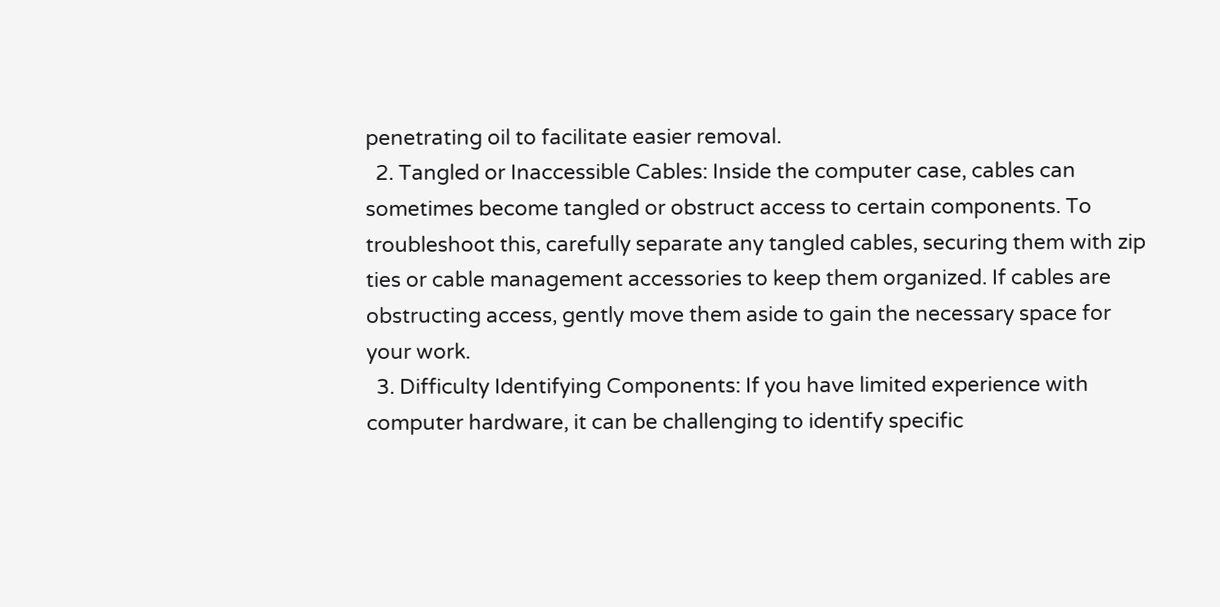penetrating oil to facilitate easier removal.
  2. Tangled or Inaccessible Cables: Inside the computer case, cables can sometimes become tangled or obstruct access to certain components. To troubleshoot this, carefully separate any tangled cables, securing them with zip ties or cable management accessories to keep them organized. If cables are obstructing access, gently move them aside to gain the necessary space for your work.
  3. Difficulty Identifying Components: If you have limited experience with computer hardware, it can be challenging to identify specific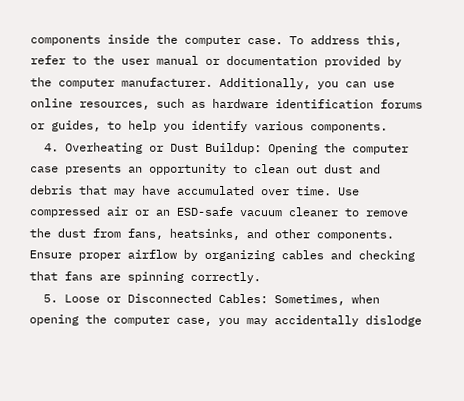components inside the computer case. To address this, refer to the user manual or documentation provided by the computer manufacturer. Additionally, you can use online resources, such as hardware identification forums or guides, to help you identify various components.
  4. Overheating or Dust Buildup: Opening the computer case presents an opportunity to clean out dust and debris that may have accumulated over time. Use compressed air or an ESD-safe vacuum cleaner to remove the dust from fans, heatsinks, and other components. Ensure proper airflow by organizing cables and checking that fans are spinning correctly.
  5. Loose or Disconnected Cables: Sometimes, when opening the computer case, you may accidentally dislodge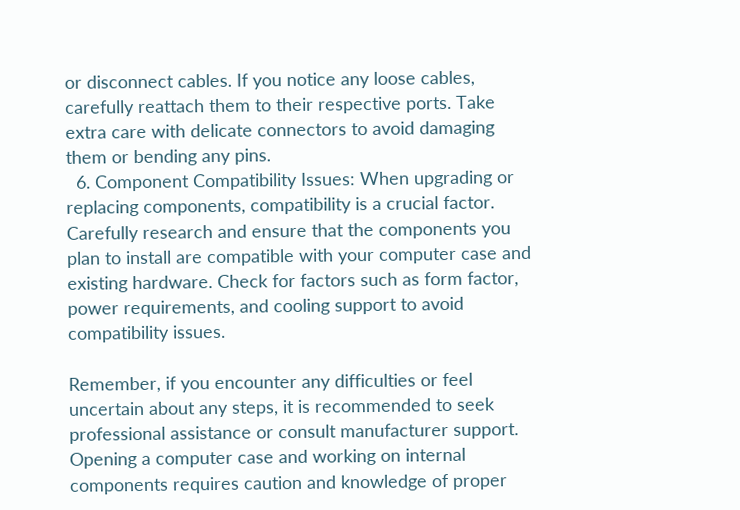or disconnect cables. If you notice any loose cables, carefully reattach them to their respective ports. Take extra care with delicate connectors to avoid damaging them or bending any pins.
  6. Component Compatibility Issues: When upgrading or replacing components, compatibility is a crucial factor. Carefully research and ensure that the components you plan to install are compatible with your computer case and existing hardware. Check for factors such as form factor, power requirements, and cooling support to avoid compatibility issues.

Remember, if you encounter any difficulties or feel uncertain about any steps, it is recommended to seek professional assistance or consult manufacturer support. Opening a computer case and working on internal components requires caution and knowledge of proper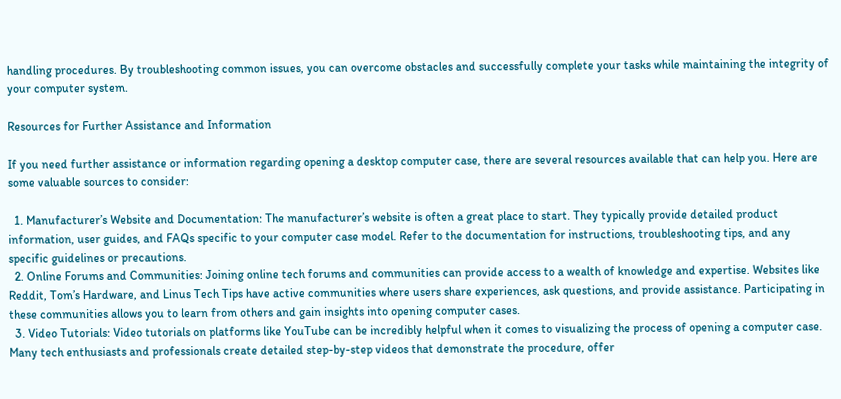handling procedures. By troubleshooting common issues, you can overcome obstacles and successfully complete your tasks while maintaining the integrity of your computer system.

Resources for Further Assistance and Information

If you need further assistance or information regarding opening a desktop computer case, there are several resources available that can help you. Here are some valuable sources to consider:

  1. Manufacturer’s Website and Documentation: The manufacturer’s website is often a great place to start. They typically provide detailed product information, user guides, and FAQs specific to your computer case model. Refer to the documentation for instructions, troubleshooting tips, and any specific guidelines or precautions.
  2. Online Forums and Communities: Joining online tech forums and communities can provide access to a wealth of knowledge and expertise. Websites like Reddit, Tom’s Hardware, and Linus Tech Tips have active communities where users share experiences, ask questions, and provide assistance. Participating in these communities allows you to learn from others and gain insights into opening computer cases.
  3. Video Tutorials: Video tutorials on platforms like YouTube can be incredibly helpful when it comes to visualizing the process of opening a computer case. Many tech enthusiasts and professionals create detailed step-by-step videos that demonstrate the procedure, offer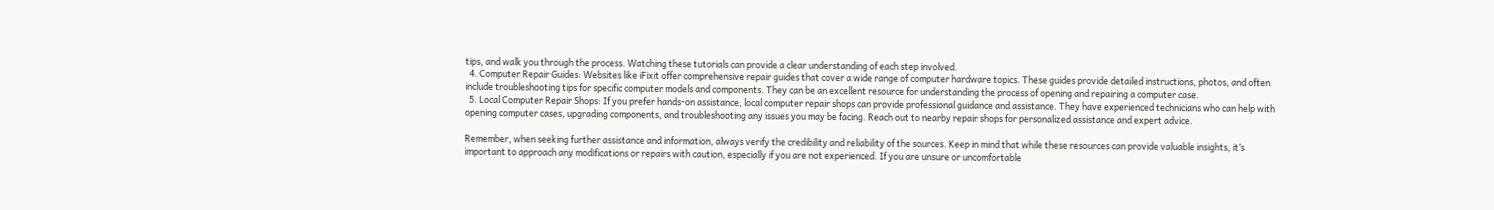tips, and walk you through the process. Watching these tutorials can provide a clear understanding of each step involved.
  4. Computer Repair Guides: Websites like iFixit offer comprehensive repair guides that cover a wide range of computer hardware topics. These guides provide detailed instructions, photos, and often include troubleshooting tips for specific computer models and components. They can be an excellent resource for understanding the process of opening and repairing a computer case.
  5. Local Computer Repair Shops: If you prefer hands-on assistance, local computer repair shops can provide professional guidance and assistance. They have experienced technicians who can help with opening computer cases, upgrading components, and troubleshooting any issues you may be facing. Reach out to nearby repair shops for personalized assistance and expert advice.

Remember, when seeking further assistance and information, always verify the credibility and reliability of the sources. Keep in mind that while these resources can provide valuable insights, it’s important to approach any modifications or repairs with caution, especially if you are not experienced. If you are unsure or uncomfortable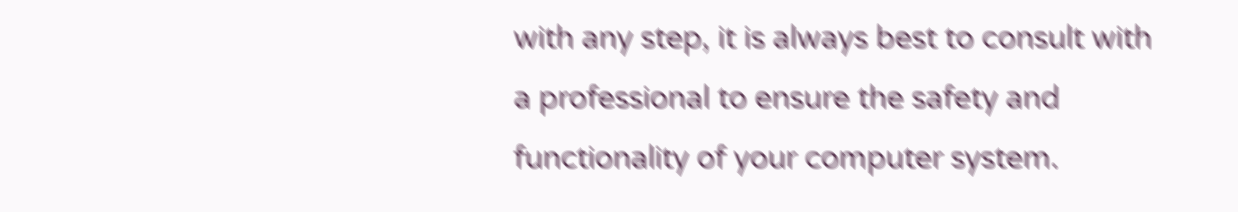with any step, it is always best to consult with a professional to ensure the safety and functionality of your computer system.